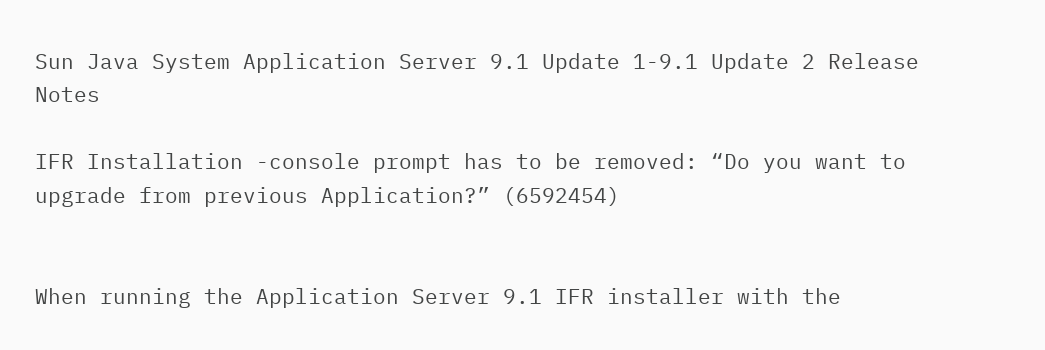Sun Java System Application Server 9.1 Update 1-9.1 Update 2 Release Notes

IFR Installation -console prompt has to be removed: “Do you want to upgrade from previous Application?” (6592454)


When running the Application Server 9.1 IFR installer with the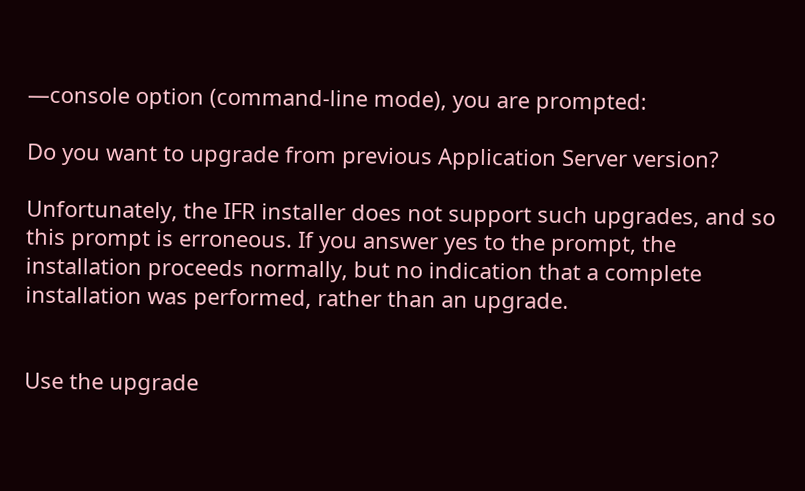—console option (command-line mode), you are prompted:

Do you want to upgrade from previous Application Server version?

Unfortunately, the IFR installer does not support such upgrades, and so this prompt is erroneous. If you answer yes to the prompt, the installation proceeds normally, but no indication that a complete installation was performed, rather than an upgrade.


Use the upgrade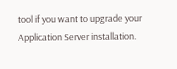tool if you want to upgrade your Application Server installation.